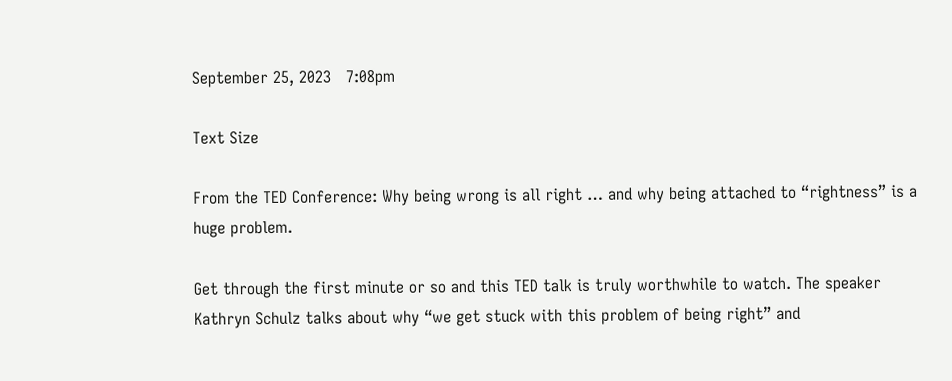September 25, 2023   7:08pm

Text Size

From the TED Conference: Why being wrong is all right … and why being attached to “rightness” is a huge problem.

Get through the first minute or so and this TED talk is truly worthwhile to watch. The speaker Kathryn Schulz talks about why “we get stuck with this problem of being right” and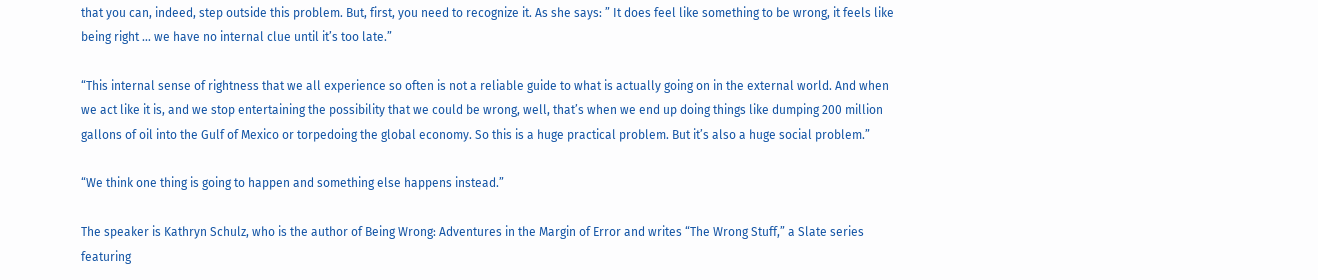that you can, indeed, step outside this problem. But, first, you need to recognize it. As she says: ” It does feel like something to be wrong, it feels like being right … we have no internal clue until it’s too late.”

“This internal sense of rightness that we all experience so often is not a reliable guide to what is actually going on in the external world. And when we act like it is, and we stop entertaining the possibility that we could be wrong, well, that’s when we end up doing things like dumping 200 million gallons of oil into the Gulf of Mexico or torpedoing the global economy. So this is a huge practical problem. But it’s also a huge social problem.”

“We think one thing is going to happen and something else happens instead.”

The speaker is Kathryn Schulz, who is the author of Being Wrong: Adventures in the Margin of Error and writes “The Wrong Stuff,” a Slate series featuring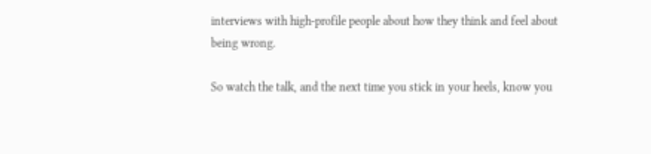interviews with high-profile people about how they think and feel about being wrong.

So watch the talk, and the next time you stick in your heels, know you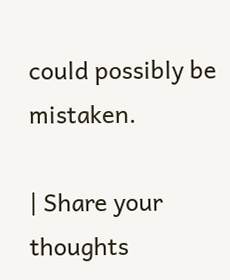could possibly be mistaken.

| Share your thoughts